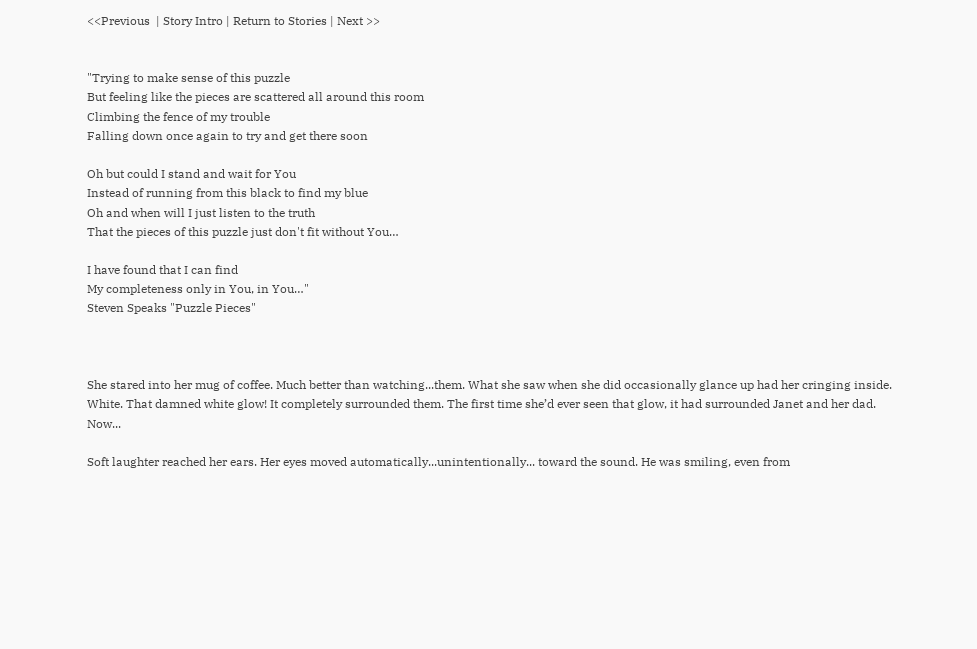<<Previous  | Story Intro | Return to Stories | Next >>


"Trying to make sense of this puzzle
But feeling like the pieces are scattered all around this room
Climbing the fence of my trouble
Falling down once again to try and get there soon

Oh but could I stand and wait for You
Instead of running from this black to find my blue
Oh and when will I just listen to the truth
That the pieces of this puzzle just don't fit without You…

I have found that I can find
My completeness only in You, in You…"
Steven Speaks "Puzzle Pieces"



She stared into her mug of coffee. Much better than watching...them. What she saw when she did occasionally glance up had her cringing inside. White. That damned white glow! It completely surrounded them. The first time she’d ever seen that glow, it had surrounded Janet and her dad. Now...

Soft laughter reached her ears. Her eyes moved automatically...unintentionally... toward the sound. He was smiling, even from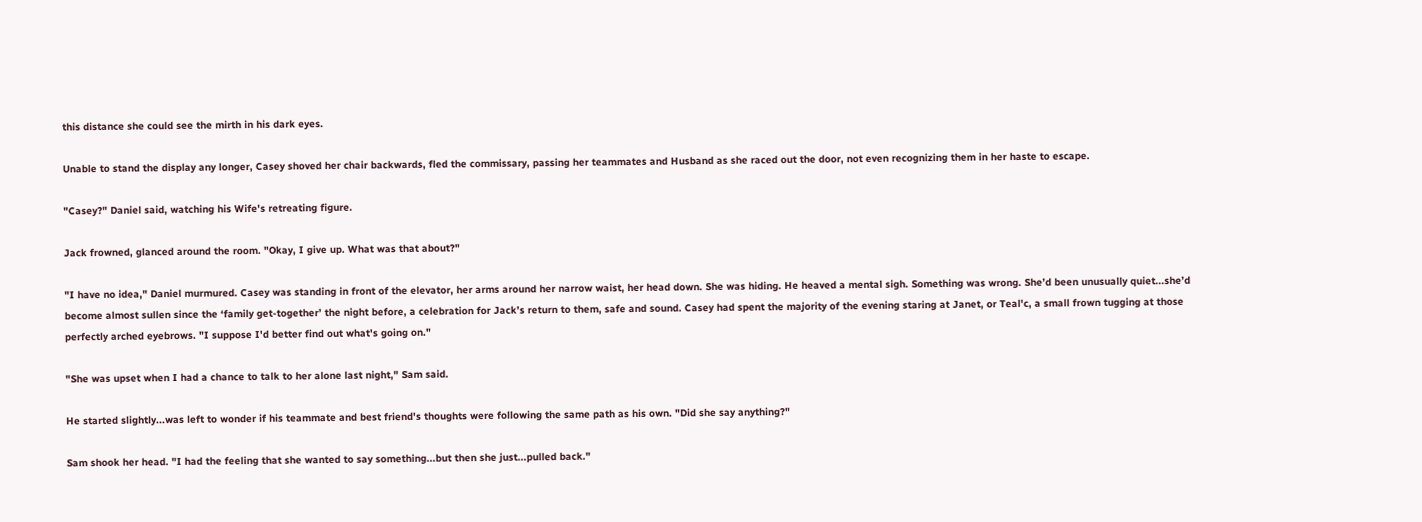this distance she could see the mirth in his dark eyes.

Unable to stand the display any longer, Casey shoved her chair backwards, fled the commissary, passing her teammates and Husband as she raced out the door, not even recognizing them in her haste to escape.

"Casey?" Daniel said, watching his Wife's retreating figure.

Jack frowned, glanced around the room. "Okay, I give up. What was that about?"

"I have no idea," Daniel murmured. Casey was standing in front of the elevator, her arms around her narrow waist, her head down. She was hiding. He heaved a mental sigh. Something was wrong. She’d been unusually quiet...she’d become almost sullen since the ‘family get-together’ the night before, a celebration for Jack’s return to them, safe and sound. Casey had spent the majority of the evening staring at Janet, or Teal'c, a small frown tugging at those perfectly arched eyebrows. "I suppose I'd better find out what's going on."

"She was upset when I had a chance to talk to her alone last night," Sam said.

He started slightly...was left to wonder if his teammate and best friend's thoughts were following the same path as his own. "Did she say anything?"

Sam shook her head. "I had the feeling that she wanted to say something...but then she just...pulled back."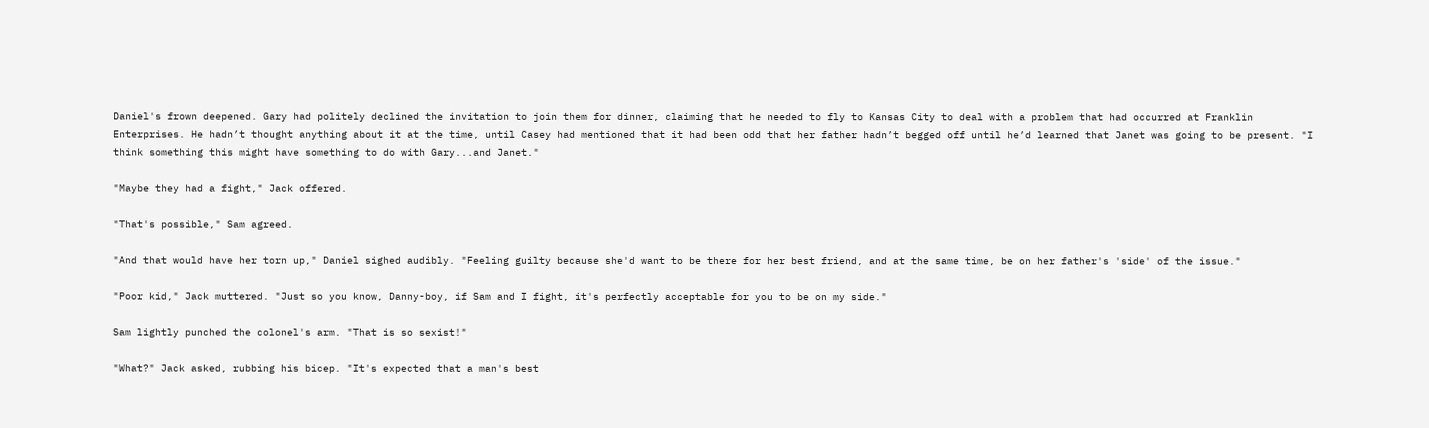Daniel's frown deepened. Gary had politely declined the invitation to join them for dinner, claiming that he needed to fly to Kansas City to deal with a problem that had occurred at Franklin Enterprises. He hadn’t thought anything about it at the time, until Casey had mentioned that it had been odd that her father hadn’t begged off until he’d learned that Janet was going to be present. "I think something this might have something to do with Gary...and Janet."

"Maybe they had a fight," Jack offered.

"That's possible," Sam agreed.

"And that would have her torn up," Daniel sighed audibly. "Feeling guilty because she'd want to be there for her best friend, and at the same time, be on her father's 'side' of the issue."

"Poor kid," Jack muttered. "Just so you know, Danny-boy, if Sam and I fight, it's perfectly acceptable for you to be on my side."

Sam lightly punched the colonel's arm. "That is so sexist!"

"What?" Jack asked, rubbing his bicep. "It's expected that a man's best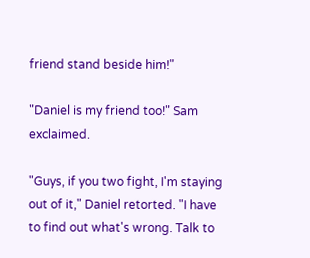friend stand beside him!"

"Daniel is my friend too!" Sam exclaimed.

"Guys, if you two fight, I'm staying out of it," Daniel retorted. "I have to find out what's wrong. Talk to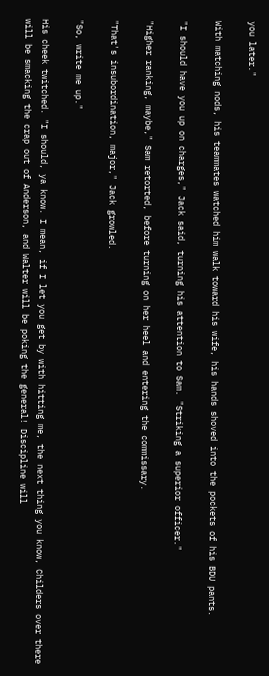you later."

With matching nods, his teammates watched him walk toward his wife, his hands shoved into the pockets of his BDU pants.

"I should have you up on charges," Jack said, turning his attention to Sam. "Striking a superior officer."

"Higher ranking, maybe," Sam retorted, before turning on her heel and entering the commissary.

"That's insubordination, major," Jack growled.

"So, write me up."

His cheek twitched. "I should, ya know. I mean, if I let you get by with hitting me, the next thing you know, Childers over there will be smacking the crap out of Anderson, and Walter will be poking the general! Discipline will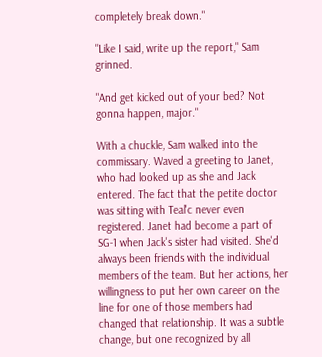completely break down."

"Like I said, write up the report," Sam grinned.

"And get kicked out of your bed? Not gonna happen, major."

With a chuckle, Sam walked into the commissary. Waved a greeting to Janet, who had looked up as she and Jack entered. The fact that the petite doctor was sitting with Teal'c never even registered. Janet had become a part of SG-1 when Jack's sister had visited. She'd always been friends with the individual members of the team. But her actions, her willingness to put her own career on the line for one of those members had changed that relationship. It was a subtle change, but one recognized by all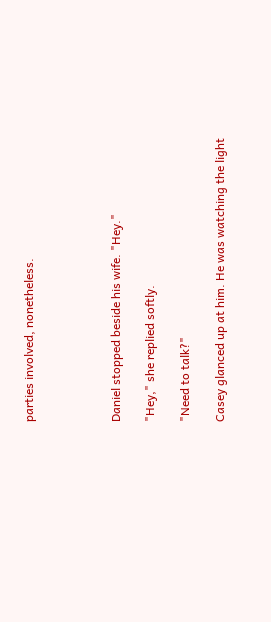parties involved, nonetheless.




Daniel stopped beside his wife. "Hey."

"Hey," she replied softly.

"Need to talk?"

Casey glanced up at him. He was watching the light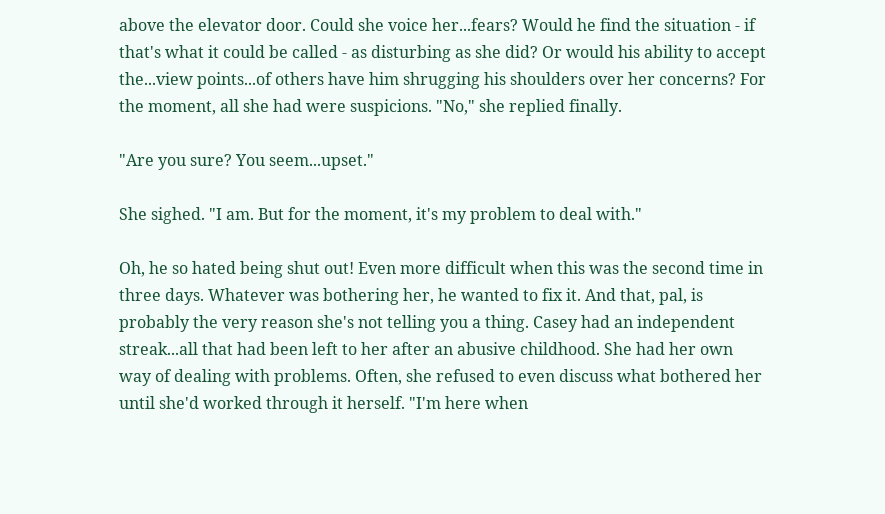above the elevator door. Could she voice her...fears? Would he find the situation - if that's what it could be called - as disturbing as she did? Or would his ability to accept the...view points...of others have him shrugging his shoulders over her concerns? For the moment, all she had were suspicions. "No," she replied finally.

"Are you sure? You seem...upset."

She sighed. "I am. But for the moment, it's my problem to deal with."

Oh, he so hated being shut out! Even more difficult when this was the second time in three days. Whatever was bothering her, he wanted to fix it. And that, pal, is probably the very reason she's not telling you a thing. Casey had an independent streak...all that had been left to her after an abusive childhood. She had her own way of dealing with problems. Often, she refused to even discuss what bothered her until she'd worked through it herself. "I'm here when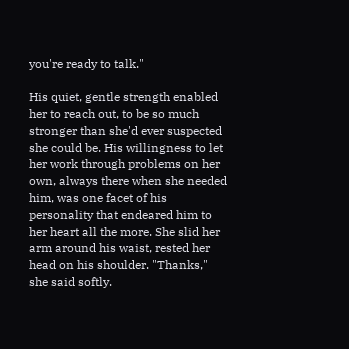you're ready to talk."

His quiet, gentle strength enabled her to reach out, to be so much stronger than she'd ever suspected she could be. His willingness to let her work through problems on her own, always there when she needed him, was one facet of his personality that endeared him to her heart all the more. She slid her arm around his waist, rested her head on his shoulder. "Thanks," she said softly.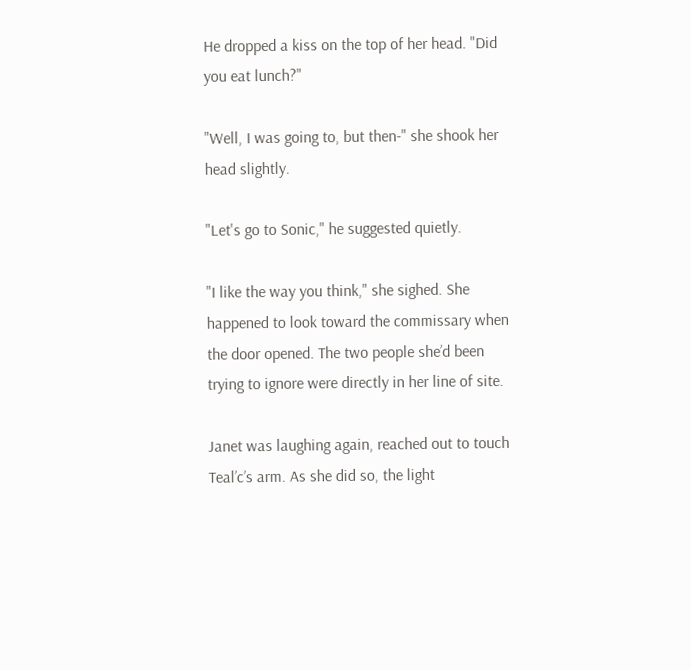He dropped a kiss on the top of her head. "Did you eat lunch?"

"Well, I was going to, but then-" she shook her head slightly.

"Let's go to Sonic," he suggested quietly.

"I like the way you think," she sighed. She happened to look toward the commissary when the door opened. The two people she’d been trying to ignore were directly in her line of site.

Janet was laughing again, reached out to touch Teal’c’s arm. As she did so, the light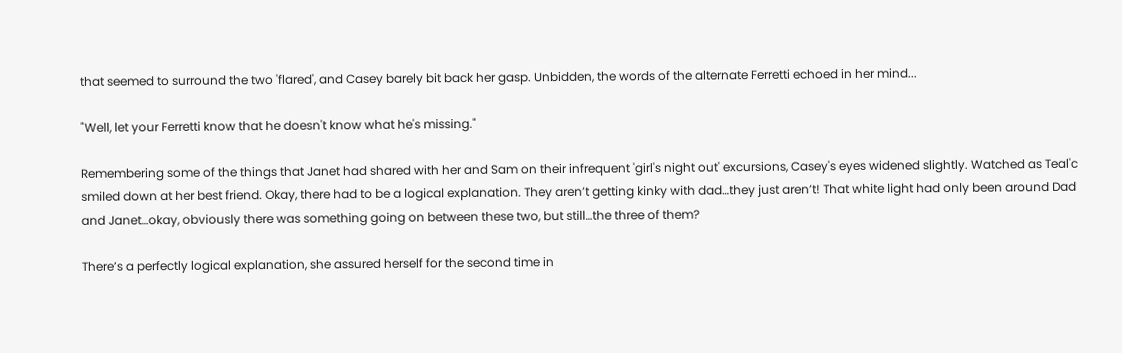that seemed to surround the two 'flared', and Casey barely bit back her gasp. Unbidden, the words of the alternate Ferretti echoed in her mind...

"Well, let your Ferretti know that he doesn't know what he's missing."

Remembering some of the things that Janet had shared with her and Sam on their infrequent 'girl's night out' excursions, Casey's eyes widened slightly. Watched as Teal'c smiled down at her best friend. Okay, there had to be a logical explanation. They aren’t getting kinky with dad…they just aren’t! That white light had only been around Dad and Janet…okay, obviously there was something going on between these two, but still…the three of them?

There’s a perfectly logical explanation, she assured herself for the second time in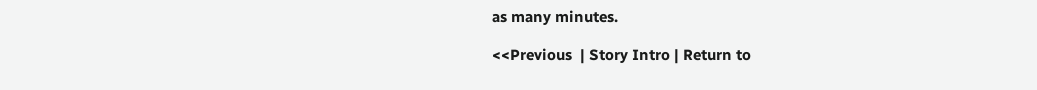as many minutes.

<<Previous  | Story Intro | Return to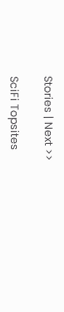Stories | Next >>

SciFi Topsites